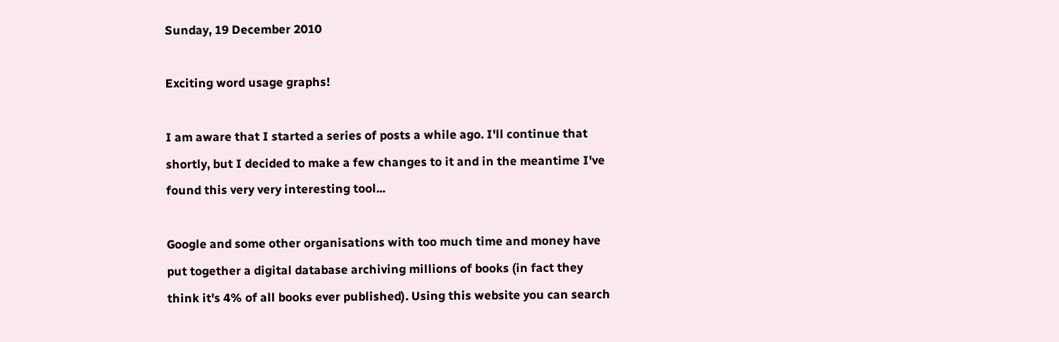Sunday, 19 December 2010

Exciting word usage graphs!

I am aware that I started a series of posts a while ago. I'll continue that shortly, but I decided to make a few changes to it and in the meantime I've found this very very interesting tool...

Google and some other organisations with too much time and money have put together a digital database archiving millions of books (in fact they think it's 4% of all books ever published). Using this website you can search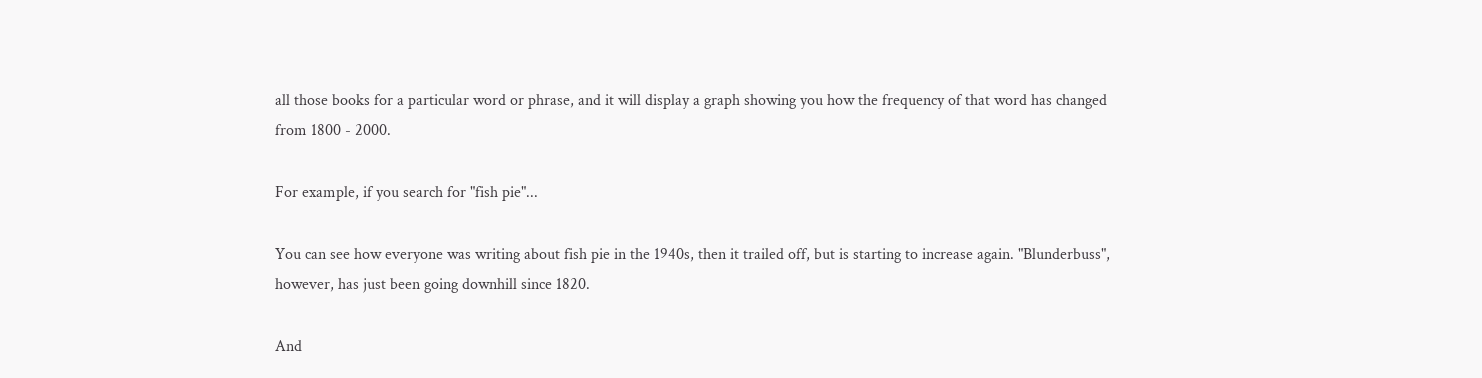all those books for a particular word or phrase, and it will display a graph showing you how the frequency of that word has changed from 1800 - 2000.

For example, if you search for "fish pie"...

You can see how everyone was writing about fish pie in the 1940s, then it trailed off, but is starting to increase again. "Blunderbuss", however, has just been going downhill since 1820.

And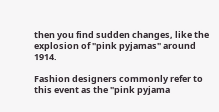then you find sudden changes, like the explosion of "pink pyjamas" around 1914.

Fashion designers commonly refer to this event as the "pink pyjama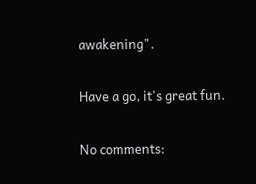awakening".

Have a go, it's great fun.

No comments: